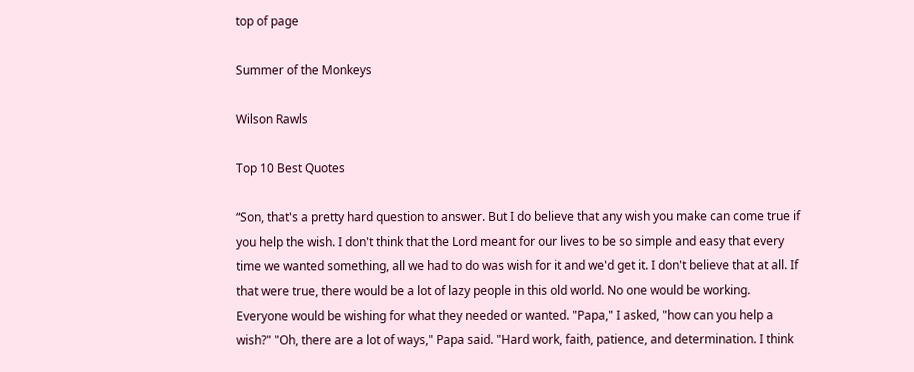top of page

Summer of the Monkeys

Wilson Rawls

Top 10 Best Quotes

“Son, that's a pretty hard question to answer. But I do believe that any wish you make can come true if you help the wish. I don't think that the Lord meant for our lives to be so simple and easy that every time we wanted something, all we had to do was wish for it and we'd get it. I don't believe that at all. If that were true, there would be a lot of lazy people in this old world. No one would be working. Everyone would be wishing for what they needed or wanted. "Papa," I asked, "how can you help a wish?" "Oh, there are a lot of ways," Papa said. "Hard work, faith, patience, and determination. I think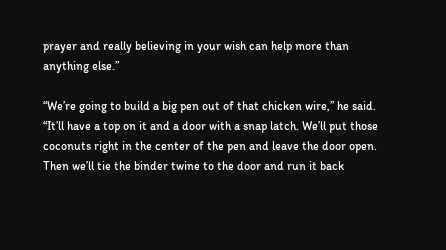prayer and really believing in your wish can help more than anything else.”

“We’re going to build a big pen out of that chicken wire,” he said. “It’ll have a top on it and a door with a snap latch. We’ll put those coconuts right in the center of the pen and leave the door open. Then we’ll tie the binder twine to the door and run it back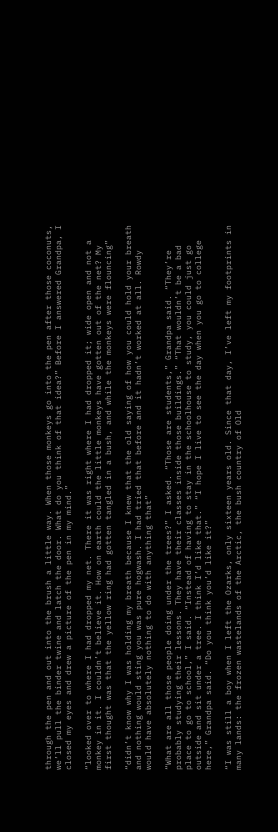through the pen and out into the brush a little way. When those monkeys go into the pen after those coconuts, we’ll pull the binder twine and latch the door. What do you think of that idea?” Before I answered Grandpa, I closed my eyes and drew a picture of the pen in my mind.”

“looked over to where I had dropped my net. There it was right where I had dropped it; wide open and not a monkey in it. I couldn’t believe it. How on earth could the little monkeys have gotten out of the net? My first thought was that the yellow ring had gotten tangled in a bush, and while the monkeys were flouncing”

“didn’t know why I was holding my breath because I knew that the old saying of how you could hold your breath and nothing would sting you was pure hogwash. I had tried that before and it hadn’t worked at all. Rowdy would have absolutely nothing to do with anything that”

“What are all those people doing under the trees?” I asked. “Those are students,” Grandpa said. “They’re probably studying their lessons. They have their classes inside those buildings.” “That wouldn’t be a bad place to go to school,” I said. “Instead of having to stay in the schoolhouse to study, you could just go outside and sit under a tree. I think I’d like that.” “I hope I live to see the day when you go to college here,” Grandpa said. “Do you think you’d like it?”

“I was still a boy when I left the Ozarks, only sixteen years old. Since that day, I’ve left my footprints in many lands: the frozen wastelands of the Arctic, the bush country of Old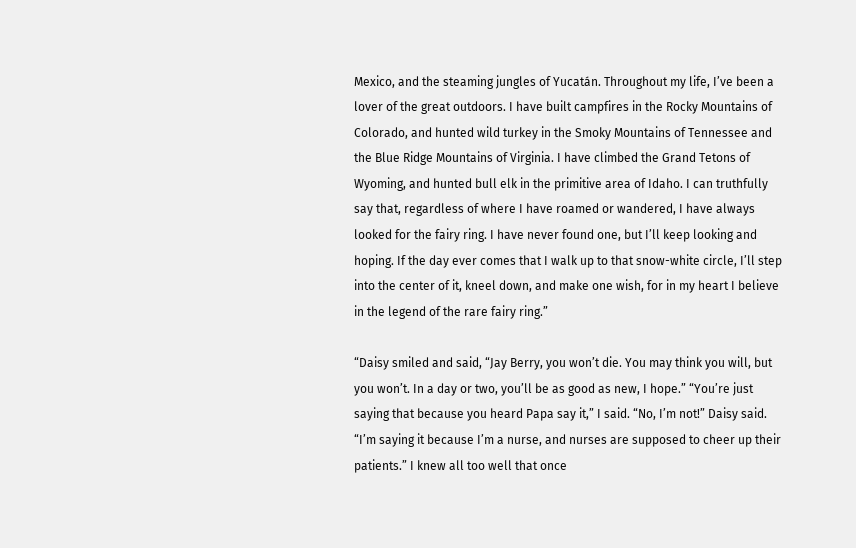Mexico, and the steaming jungles of Yucatán. Throughout my life, I’ve been a lover of the great outdoors. I have built campfires in the Rocky Mountains of Colorado, and hunted wild turkey in the Smoky Mountains of Tennessee and the Blue Ridge Mountains of Virginia. I have climbed the Grand Tetons of Wyoming, and hunted bull elk in the primitive area of Idaho. I can truthfully say that, regardless of where I have roamed or wandered, I have always looked for the fairy ring. I have never found one, but I’ll keep looking and hoping. If the day ever comes that I walk up to that snow-white circle, I’ll step into the center of it, kneel down, and make one wish, for in my heart I believe in the legend of the rare fairy ring.”

“Daisy smiled and said, “Jay Berry, you won’t die. You may think you will, but you won’t. In a day or two, you’ll be as good as new, I hope.” “You’re just saying that because you heard Papa say it,” I said. “No, I’m not!” Daisy said. “I’m saying it because I’m a nurse, and nurses are supposed to cheer up their patients.” I knew all too well that once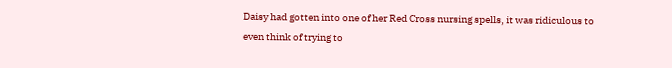Daisy had gotten into one of her Red Cross nursing spells, it was ridiculous to even think of trying to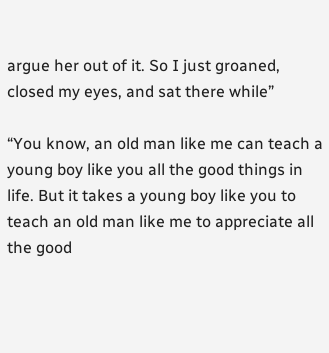argue her out of it. So I just groaned, closed my eyes, and sat there while”

“You know, an old man like me can teach a young boy like you all the good things in life. But it takes a young boy like you to teach an old man like me to appreciate all the good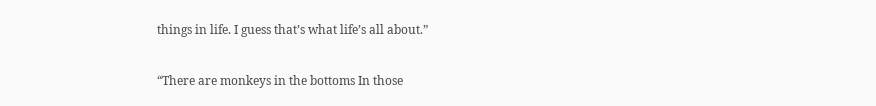things in life. I guess that’s what life’s all about.”

“There are monkeys in the bottoms In those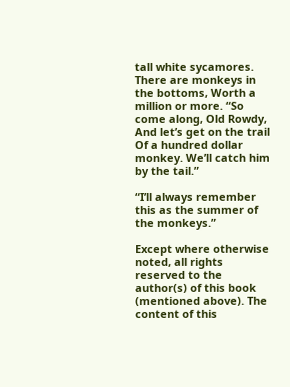tall white sycamores. There are monkeys in the bottoms, Worth a million or more. “So come along, Old Rowdy, And let’s get on the trail Of a hundred dollar monkey. We’ll catch him by the tail.”

“I’ll always remember this as the summer of the monkeys.”

Except where otherwise noted, all rights reserved to the author(s) of this book (mentioned above). The content of this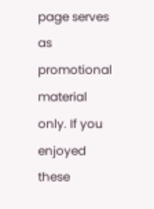page serves as promotional material only. If you enjoyed these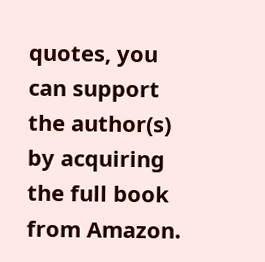quotes, you can support the author(s) by acquiring the full book from Amazon.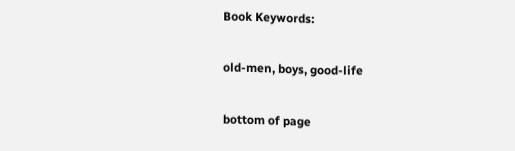Book Keywords:

old-men, boys, good-life

bottom of page